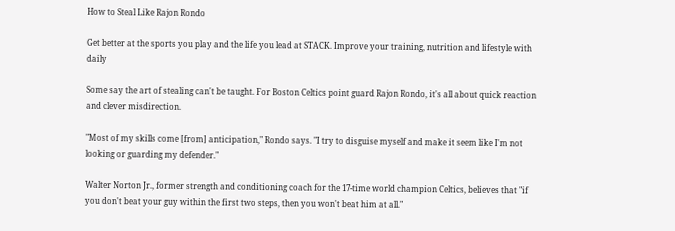How to Steal Like Rajon Rondo

Get better at the sports you play and the life you lead at STACK. Improve your training, nutrition and lifestyle with daily

Some say the art of stealing can't be taught. For Boston Celtics point guard Rajon Rondo, it's all about quick reaction and clever misdirection.

"Most of my skills come [from] anticipation," Rondo says. "I try to disguise myself and make it seem like I'm not looking or guarding my defender."

Walter Norton Jr., former strength and conditioning coach for the 17-time world champion Celtics, believes that "if you don't beat your guy within the first two steps, then you won't beat him at all."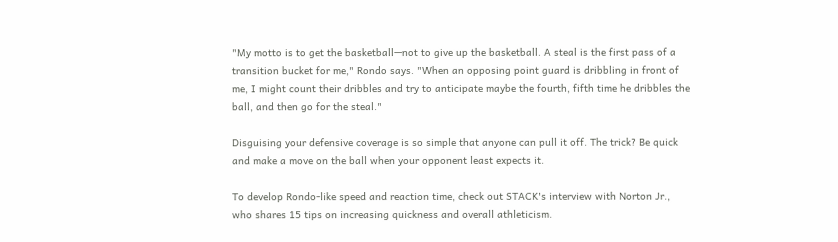"My motto is to get the basketball—not to give up the basketball. A steal is the first pass of a transition bucket for me," Rondo says. "When an opposing point guard is dribbling in front of me, I might count their dribbles and try to anticipate maybe the fourth, fifth time he dribbles the ball, and then go for the steal."

Disguising your defensive coverage is so simple that anyone can pull it off. The trick? Be quick and make a move on the ball when your opponent least expects it.

To develop Rondo-like speed and reaction time, check out STACK's interview with Norton Jr., who shares 15 tips on increasing quickness and overall athleticism.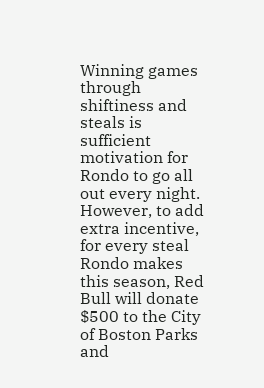Winning games through shiftiness and steals is sufficient motivation for Rondo to go all out every night. However, to add extra incentive, for every steal Rondo makes this season, Red Bull will donate $500 to the City of Boston Parks and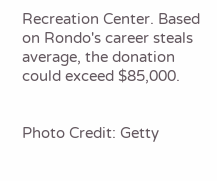Recreation Center. Based on Rondo's career steals average, the donation could exceed $85,000.


Photo Credit: Getty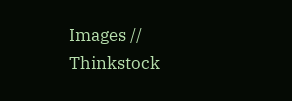Images // Thinkstock